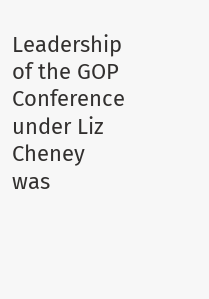Leadership of the GOP Conference under Liz Cheney was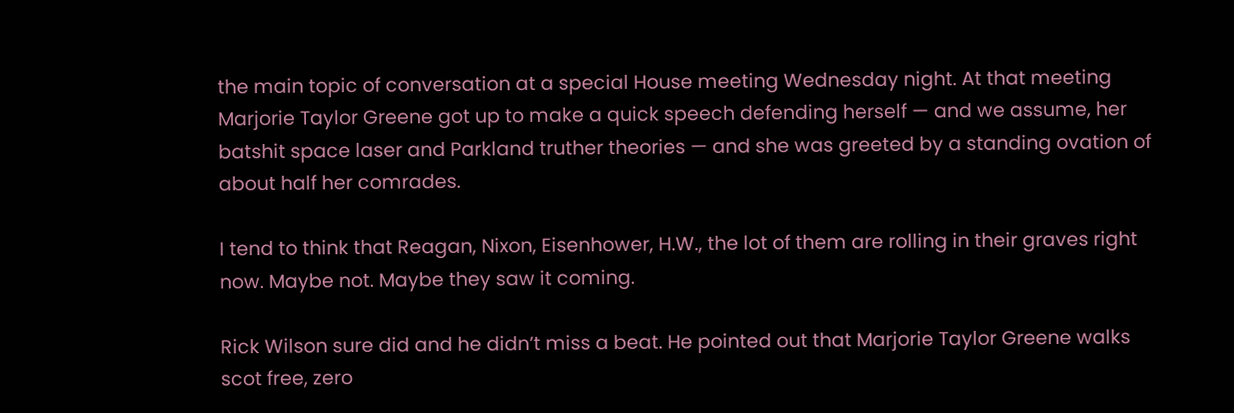the main topic of conversation at a special House meeting Wednesday night. At that meeting Marjorie Taylor Greene got up to make a quick speech defending herself — and we assume, her batshit space laser and Parkland truther theories — and she was greeted by a standing ovation of about half her comrades.

I tend to think that Reagan, Nixon, Eisenhower, H.W., the lot of them are rolling in their graves right now. Maybe not. Maybe they saw it coming.

Rick Wilson sure did and he didn’t miss a beat. He pointed out that Marjorie Taylor Greene walks scot free, zero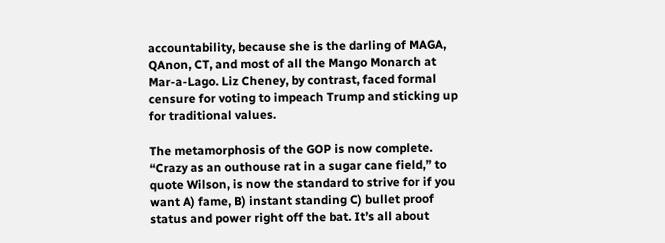accountability, because she is the darling of MAGA, QAnon, CT, and most of all the Mango Monarch at Mar-a-Lago. Liz Cheney, by contrast, faced formal censure for voting to impeach Trump and sticking up for traditional values.

The metamorphosis of the GOP is now complete. “Crazy as an outhouse rat in a sugar cane field,” to quote Wilson, is now the standard to strive for if you want A) fame, B) instant standing C) bullet proof status and power right off the bat. It’s all about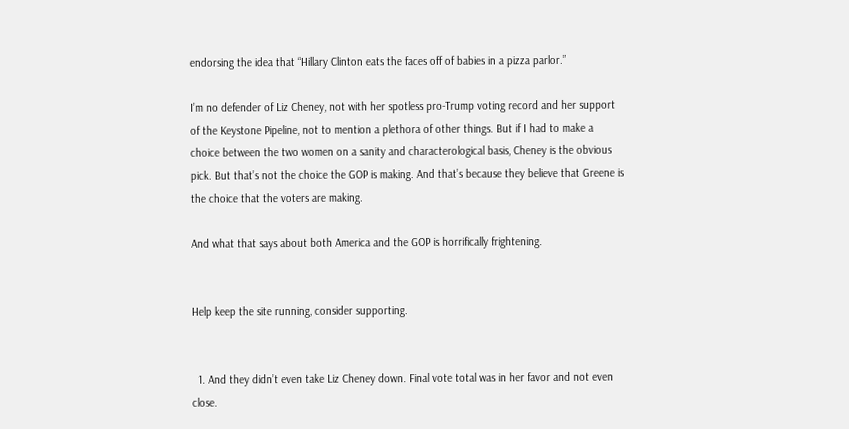endorsing the idea that “Hillary Clinton eats the faces off of babies in a pizza parlor.”

I’m no defender of Liz Cheney, not with her spotless pro-Trump voting record and her support of the Keystone Pipeline, not to mention a plethora of other things. But if I had to make a choice between the two women on a sanity and characterological basis, Cheney is the obvious pick. But that’s not the choice the GOP is making. And that’s because they believe that Greene is the choice that the voters are making.

And what that says about both America and the GOP is horrifically frightening.


Help keep the site running, consider supporting.


  1. And they didn’t even take Liz Cheney down. Final vote total was in her favor and not even close.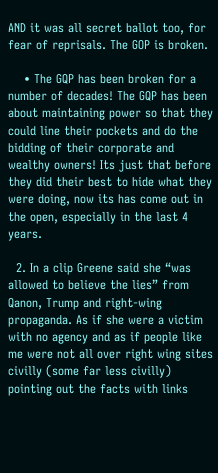AND it was all secret ballot too, for fear of reprisals. The GOP is broken.

    • The GQP has been broken for a number of decades! The GQP has been about maintaining power so that they could line their pockets and do the bidding of their corporate and wealthy owners! Its just that before they did their best to hide what they were doing, now its has come out in the open, especially in the last 4 years.

  2. In a clip Greene said she “was allowed to believe the lies” from Qanon, Trump and right-wing propaganda. As if she were a victim with no agency and as if people like me were not all over right wing sites civilly (some far less civilly) pointing out the facts with links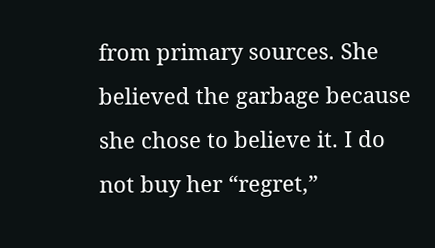from primary sources. She believed the garbage because she chose to believe it. I do not buy her “regret,”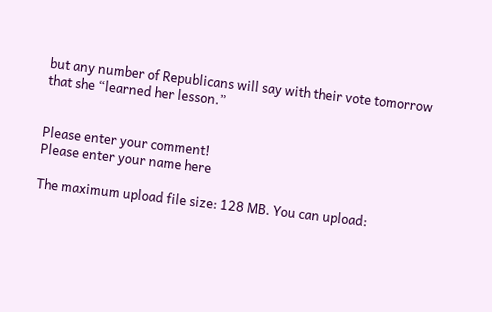but any number of Republicans will say with their vote tomorrow that she “learned her lesson.”


Please enter your comment!
Please enter your name here

The maximum upload file size: 128 MB. You can upload: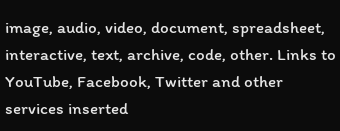image, audio, video, document, spreadsheet, interactive, text, archive, code, other. Links to YouTube, Facebook, Twitter and other services inserted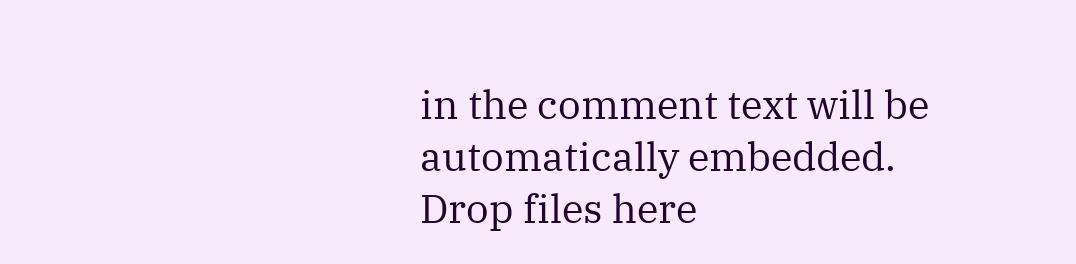in the comment text will be automatically embedded. Drop files here